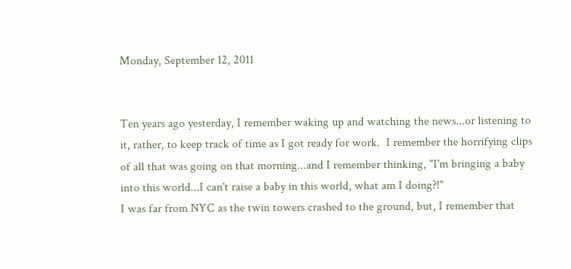Monday, September 12, 2011


Ten years ago yesterday, I remember waking up and watching the news...or listening to it, rather, to keep track of time as I got ready for work.  I remember the horrifying clips of all that was going on that morning...and I remember thinking, "I'm bringing a baby into this world...I can't raise a baby in this world, what am I doing?!"
I was far from NYC as the twin towers crashed to the ground, but, I remember that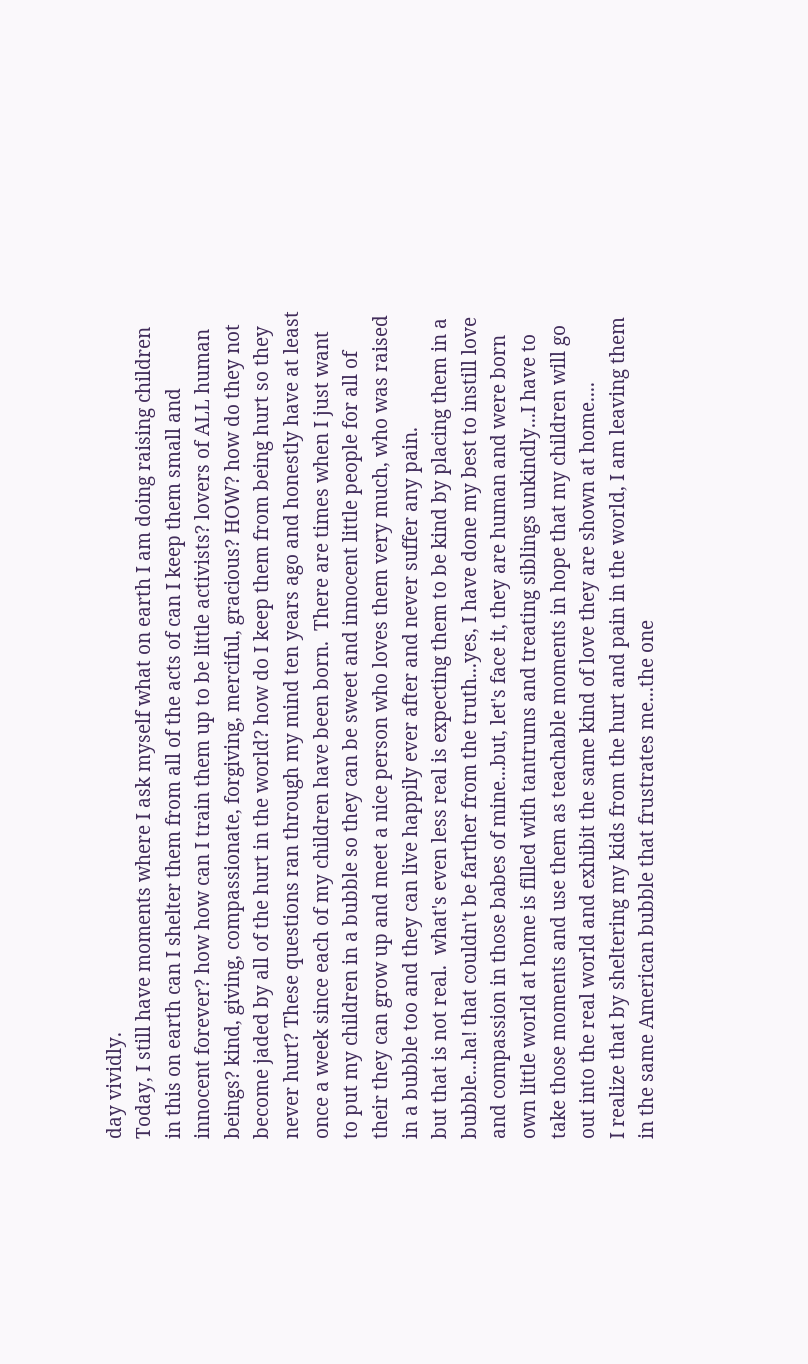day vividly.
Today, I still have moments where I ask myself what on earth I am doing raising children in this on earth can I shelter them from all of the acts of can I keep them small and innocent forever? how how can I train them up to be little activists? lovers of ALL human beings? kind, giving, compassionate, forgiving, merciful, gracious? HOW? how do they not become jaded by all of the hurt in the world? how do I keep them from being hurt so they never hurt? These questions ran through my mind ten years ago and honestly have at least once a week since each of my children have been born.  There are times when I just want to put my children in a bubble so they can be sweet and innocent little people for all of their they can grow up and meet a nice person who loves them very much, who was raised in a bubble too and they can live happily ever after and never suffer any pain.
but that is not real.  what's even less real is expecting them to be kind by placing them in a bubble...ha! that couldn't be farther from the truth...yes, I have done my best to instill love and compassion in those babes of mine...but, let's face it, they are human and were born own little world at home is filled with tantrums and treating siblings unkindly...I have to take those moments and use them as teachable moments in hope that my children will go out into the real world and exhibit the same kind of love they are shown at home....
I realize that by sheltering my kids from the hurt and pain in the world, I am leaving them in the same American bubble that frustrates me...the one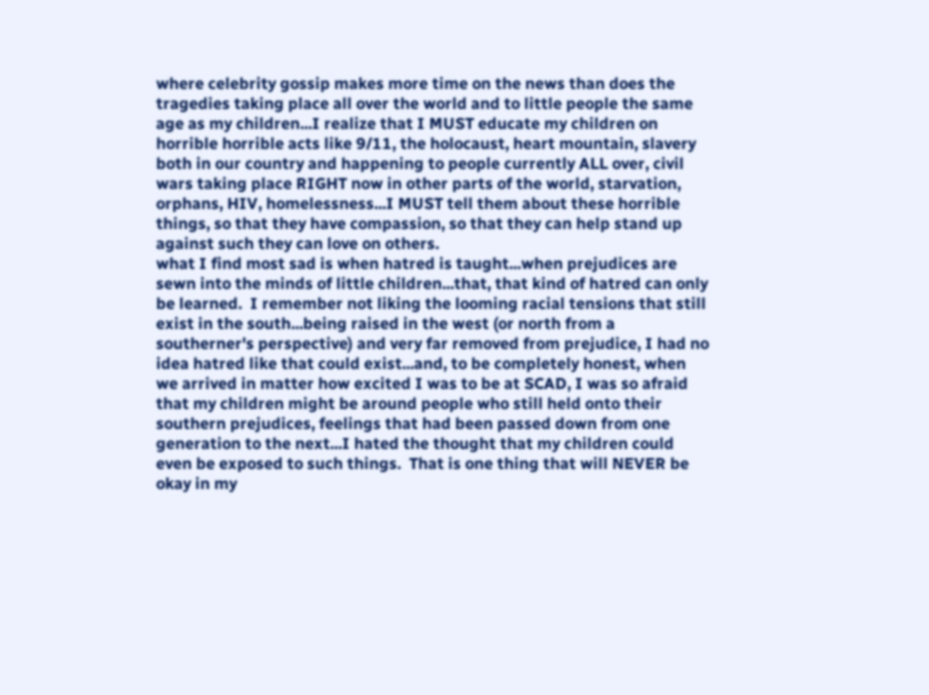where celebrity gossip makes more time on the news than does the tragedies taking place all over the world and to little people the same age as my children...I realize that I MUST educate my children on horrible horrible acts like 9/11, the holocaust, heart mountain, slavery both in our country and happening to people currently ALL over, civil wars taking place RIGHT now in other parts of the world, starvation, orphans, HIV, homelessness...I MUST tell them about these horrible things, so that they have compassion, so that they can help stand up against such they can love on others.
what I find most sad is when hatred is taught...when prejudices are sewn into the minds of little children...that, that kind of hatred can only be learned.  I remember not liking the looming racial tensions that still exist in the south...being raised in the west (or north from a southerner's perspective) and very far removed from prejudice, I had no idea hatred like that could exist...and, to be completely honest, when we arrived in matter how excited I was to be at SCAD, I was so afraid that my children might be around people who still held onto their southern prejudices, feelings that had been passed down from one generation to the next...I hated the thought that my children could even be exposed to such things.  That is one thing that will NEVER be okay in my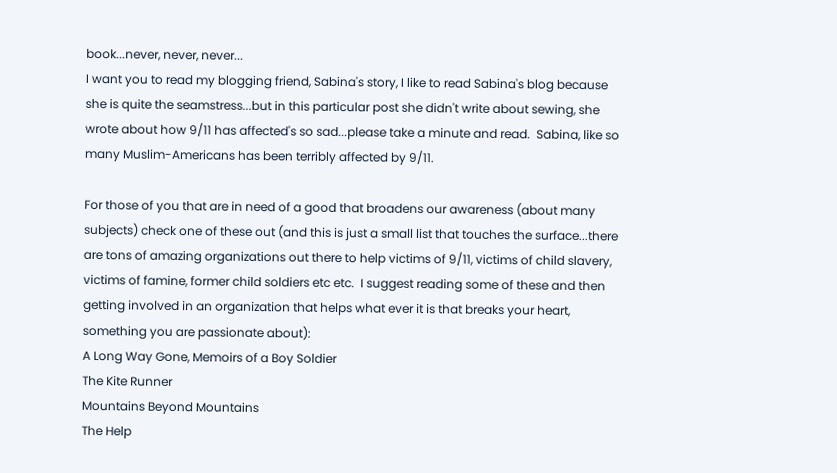book...never, never, never...
I want you to read my blogging friend, Sabina's story, I like to read Sabina's blog because she is quite the seamstress...but in this particular post she didn't write about sewing, she wrote about how 9/11 has affected's so sad...please take a minute and read.  Sabina, like so many Muslim-Americans has been terribly affected by 9/11.

For those of you that are in need of a good that broadens our awareness (about many subjects) check one of these out (and this is just a small list that touches the surface...there are tons of amazing organizations out there to help victims of 9/11, victims of child slavery, victims of famine, former child soldiers etc etc.  I suggest reading some of these and then getting involved in an organization that helps what ever it is that breaks your heart, something you are passionate about):
A Long Way Gone, Memoirs of a Boy Soldier
The Kite Runner
Mountains Beyond Mountains
The Help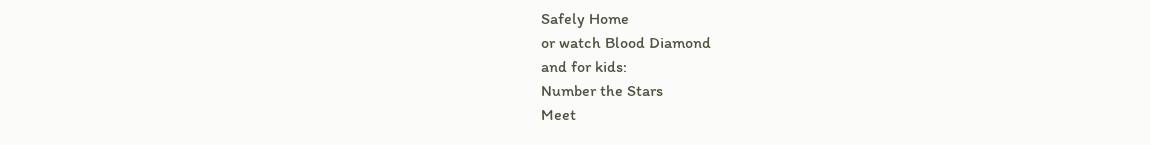Safely Home
or watch Blood Diamond
and for kids:
Number the Stars
Meet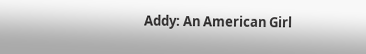Addy: An American Girl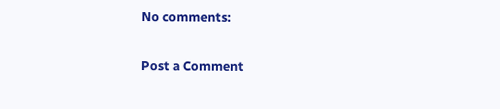No comments:

Post a Comment